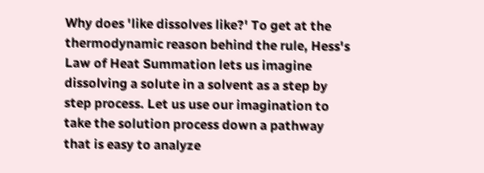Why does 'like dissolves like?' To get at the thermodynamic reason behind the rule, Hess's Law of Heat Summation lets us imagine dissolving a solute in a solvent as a step by step process. Let us use our imagination to take the solution process down a pathway that is easy to analyze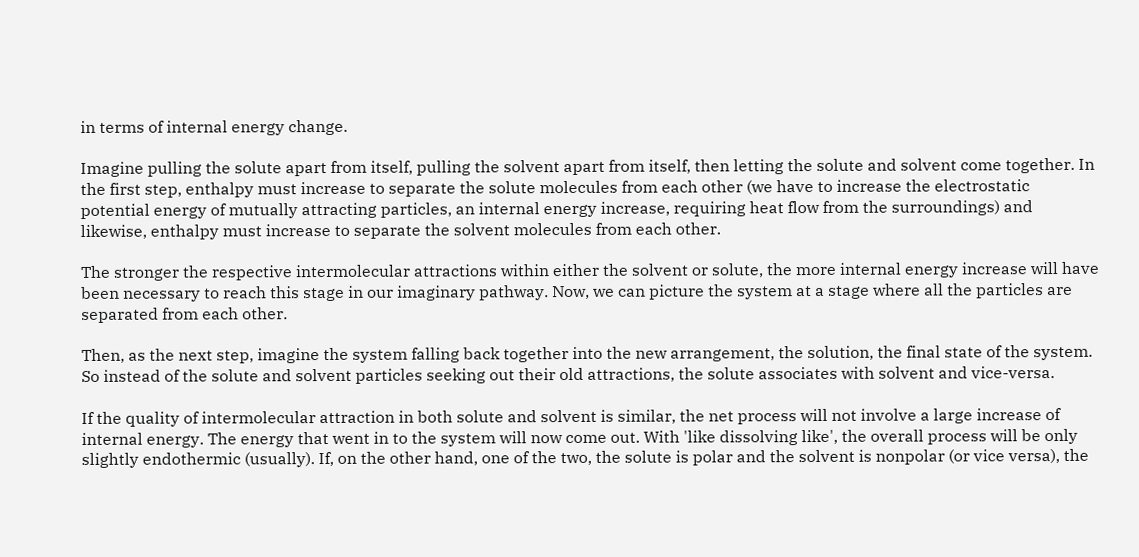in terms of internal energy change.

Imagine pulling the solute apart from itself, pulling the solvent apart from itself, then letting the solute and solvent come together. In the first step, enthalpy must increase to separate the solute molecules from each other (we have to increase the electrostatic potential energy of mutually attracting particles, an internal energy increase, requiring heat flow from the surroundings) and likewise, enthalpy must increase to separate the solvent molecules from each other.

The stronger the respective intermolecular attractions within either the solvent or solute, the more internal energy increase will have been necessary to reach this stage in our imaginary pathway. Now, we can picture the system at a stage where all the particles are separated from each other.

Then, as the next step, imagine the system falling back together into the new arrangement, the solution, the final state of the system. So instead of the solute and solvent particles seeking out their old attractions, the solute associates with solvent and vice-versa.

If the quality of intermolecular attraction in both solute and solvent is similar, the net process will not involve a large increase of internal energy. The energy that went in to the system will now come out. With 'like dissolving like', the overall process will be only slightly endothermic (usually). If, on the other hand, one of the two, the solute is polar and the solvent is nonpolar (or vice versa), the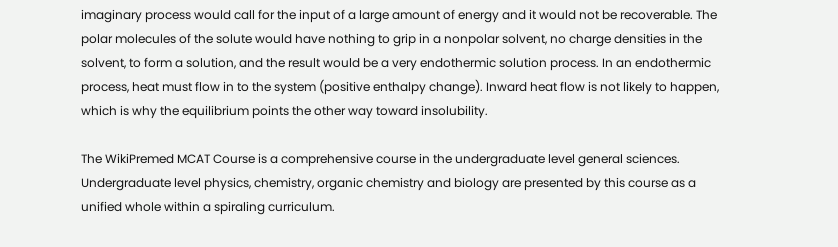imaginary process would call for the input of a large amount of energy and it would not be recoverable. The polar molecules of the solute would have nothing to grip in a nonpolar solvent, no charge densities in the solvent, to form a solution, and the result would be a very endothermic solution process. In an endothermic process, heat must flow in to the system (positive enthalpy change). Inward heat flow is not likely to happen, which is why the equilibrium points the other way toward insolubility.

The WikiPremed MCAT Course is a comprehensive course in the undergraduate level general sciences. Undergraduate level physics, chemistry, organic chemistry and biology are presented by this course as a unified whole within a spiraling curriculum.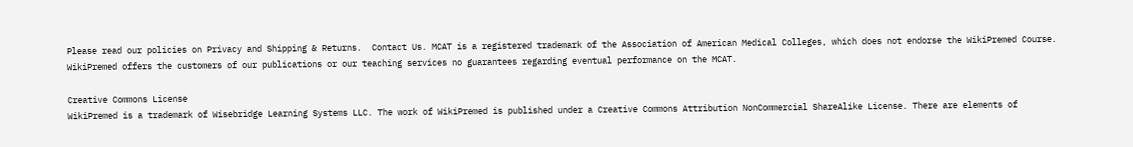Please read our policies on Privacy and Shipping & Returns.  Contact Us. MCAT is a registered trademark of the Association of American Medical Colleges, which does not endorse the WikiPremed Course. WikiPremed offers the customers of our publications or our teaching services no guarantees regarding eventual performance on the MCAT.

Creative Commons License
WikiPremed is a trademark of Wisebridge Learning Systems LLC. The work of WikiPremed is published under a Creative Commons Attribution NonCommercial ShareAlike License. There are elements of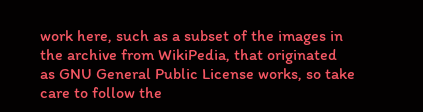work here, such as a subset of the images in the archive from WikiPedia, that originated as GNU General Public License works, so take care to follow the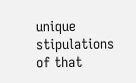unique stipulations of that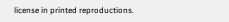license in printed reproductions.